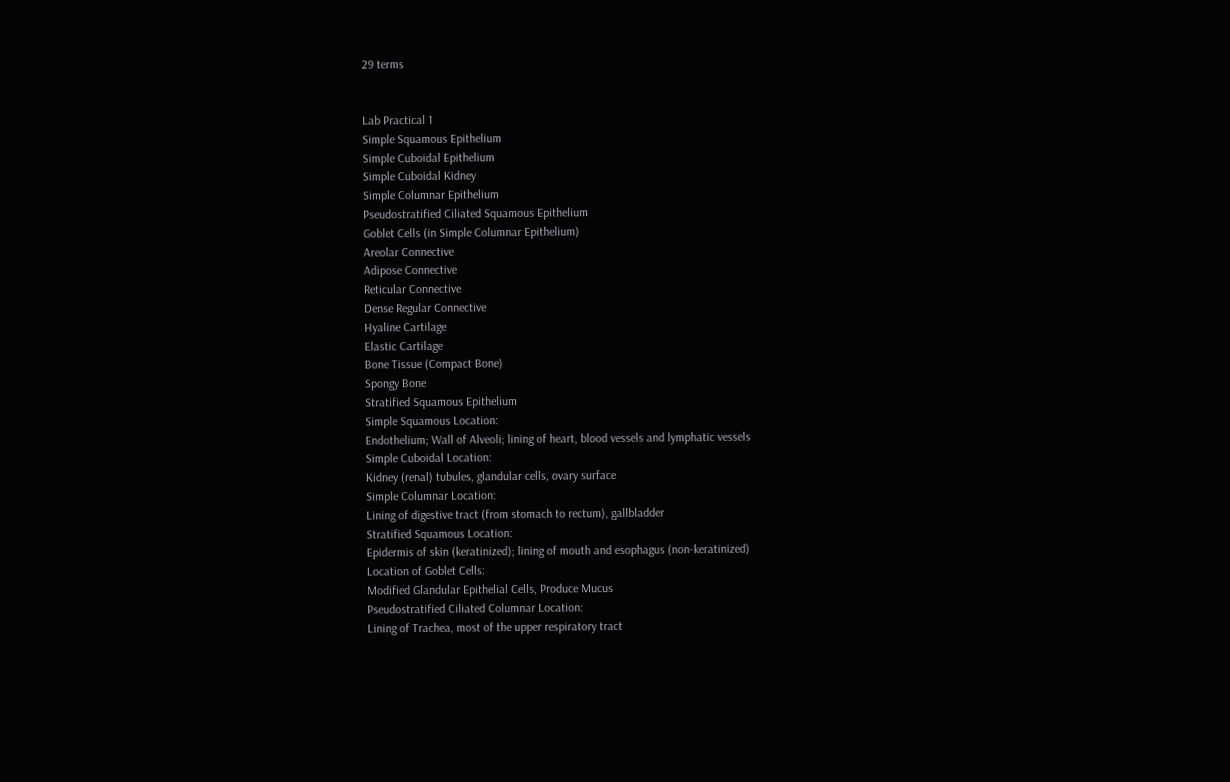29 terms


Lab Practical 1
Simple Squamous Epithelium
Simple Cuboidal Epithelium
Simple Cuboidal Kidney
Simple Columnar Epithelium
Pseudostratified Ciliated Squamous Epithelium
Goblet Cells (in Simple Columnar Epithelium)
Areolar Connective
Adipose Connective
Reticular Connective
Dense Regular Connective
Hyaline Cartilage
Elastic Cartilage
Bone Tissue (Compact Bone)
Spongy Bone
Stratified Squamous Epithelium
Simple Squamous Location:
Endothelium; Wall of Alveoli; lining of heart, blood vessels and lymphatic vessels
Simple Cuboidal Location:
Kidney (renal) tubules, glandular cells, ovary surface
Simple Columnar Location:
Lining of digestive tract (from stomach to rectum), gallbladder
Stratified Squamous Location:
Epidermis of skin (keratinized); lining of mouth and esophagus (non-keratinized)
Location of Goblet Cells:
Modified Glandular Epithelial Cells, Produce Mucus
Pseudostratified Ciliated Columnar Location:
Lining of Trachea, most of the upper respiratory tract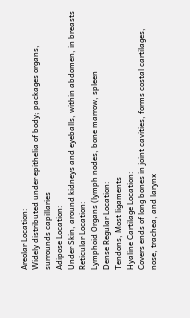Areolar Location:
Widely distributed under epithelia of body; packages organs, surrounds capillaries
Adipose Location:
Under Skin, around kidneys and eyeballs, within abdomen, in breasts
Reticular Location:
Lymphoid Organs (lymph nodes, bone marrow, spleen
Dense Regular Location:
Tendons, Most ligaments
Hyaline Cartilage Location:
Covers ends of long bones in joint cavities, forms costal cartilages, nose, trachea, and larynx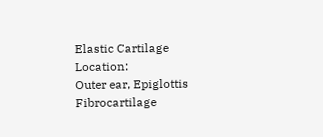Elastic Cartilage Location:
Outer ear, Epiglottis
Fibrocartilage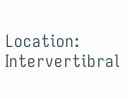Location:
Intervertibral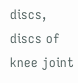discs, discs of knee joint